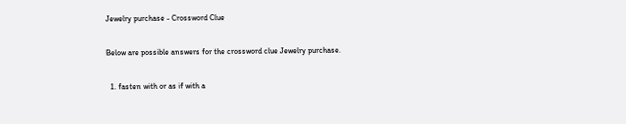Jewelry purchase - Crossword Clue

Below are possible answers for the crossword clue Jewelry purchase.

  1. fasten with or as if with a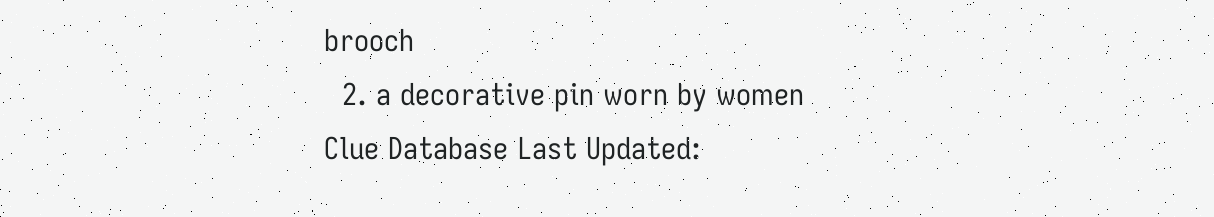brooch
  2. a decorative pin worn by women
Clue Database Last Updated: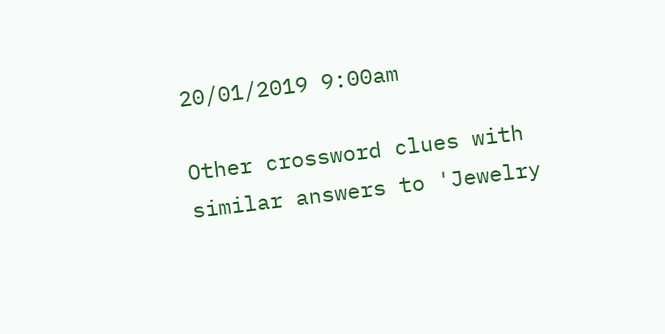20/01/2019 9:00am

Other crossword clues with similar answers to 'Jewelry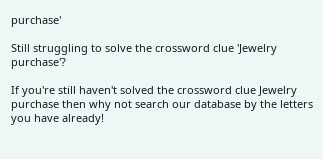purchase'

Still struggling to solve the crossword clue 'Jewelry purchase'?

If you're still haven't solved the crossword clue Jewelry purchase then why not search our database by the letters you have already!